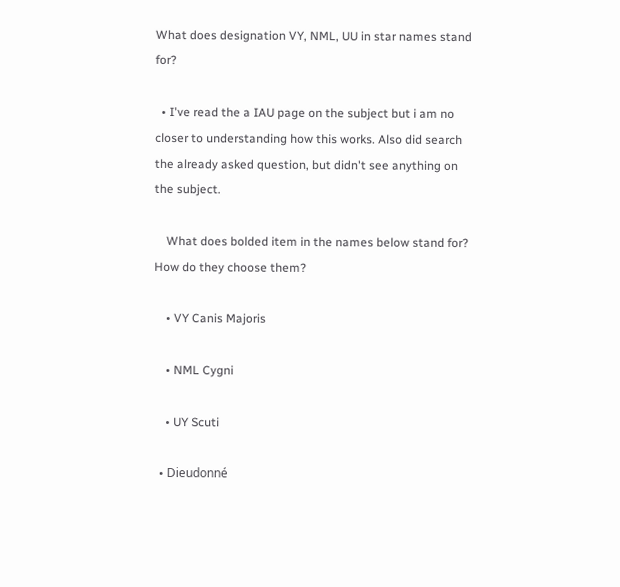What does designation VY, NML, UU in star names stand for?

  • I've read the a IAU page on the subject but i am no closer to understanding how this works. Also did search the already asked question, but didn't see anything on the subject.

    What does bolded item in the names below stand for? How do they choose them?

    • VY Canis Majoris

    • NML Cygni

    • UY Scuti

  • Dieudonné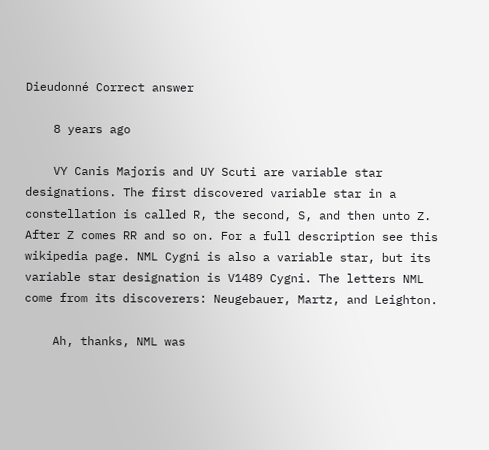Dieudonné Correct answer

    8 years ago

    VY Canis Majoris and UY Scuti are variable star designations. The first discovered variable star in a constellation is called R, the second, S, and then unto Z. After Z comes RR and so on. For a full description see this wikipedia page. NML Cygni is also a variable star, but its variable star designation is V1489 Cygni. The letters NML come from its discoverers: Neugebauer, Martz, and Leighton.

    Ah, thanks, NML was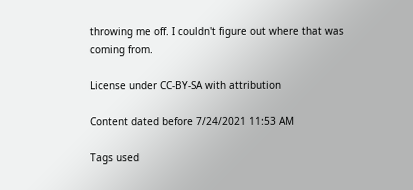throwing me off. I couldn't figure out where that was coming from.

License under CC-BY-SA with attribution

Content dated before 7/24/2021 11:53 AM

Tags used